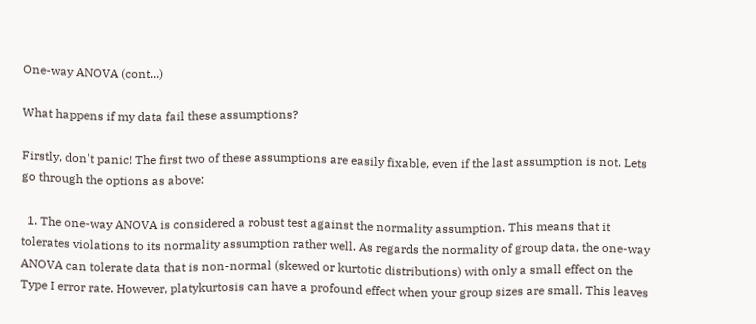One-way ANOVA (cont...)

What happens if my data fail these assumptions?

Firstly, don't panic! The first two of these assumptions are easily fixable, even if the last assumption is not. Lets go through the options as above:

  1. The one-way ANOVA is considered a robust test against the normality assumption. This means that it tolerates violations to its normality assumption rather well. As regards the normality of group data, the one-way ANOVA can tolerate data that is non-normal (skewed or kurtotic distributions) with only a small effect on the Type I error rate. However, platykurtosis can have a profound effect when your group sizes are small. This leaves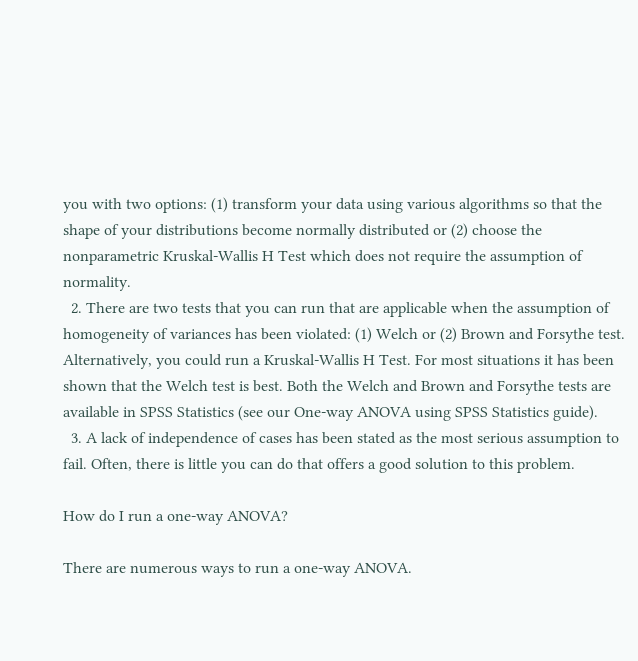you with two options: (1) transform your data using various algorithms so that the shape of your distributions become normally distributed or (2) choose the nonparametric Kruskal-Wallis H Test which does not require the assumption of normality.
  2. There are two tests that you can run that are applicable when the assumption of homogeneity of variances has been violated: (1) Welch or (2) Brown and Forsythe test. Alternatively, you could run a Kruskal-Wallis H Test. For most situations it has been shown that the Welch test is best. Both the Welch and Brown and Forsythe tests are available in SPSS Statistics (see our One-way ANOVA using SPSS Statistics guide).
  3. A lack of independence of cases has been stated as the most serious assumption to fail. Often, there is little you can do that offers a good solution to this problem.

How do I run a one-way ANOVA?

There are numerous ways to run a one-way ANOVA.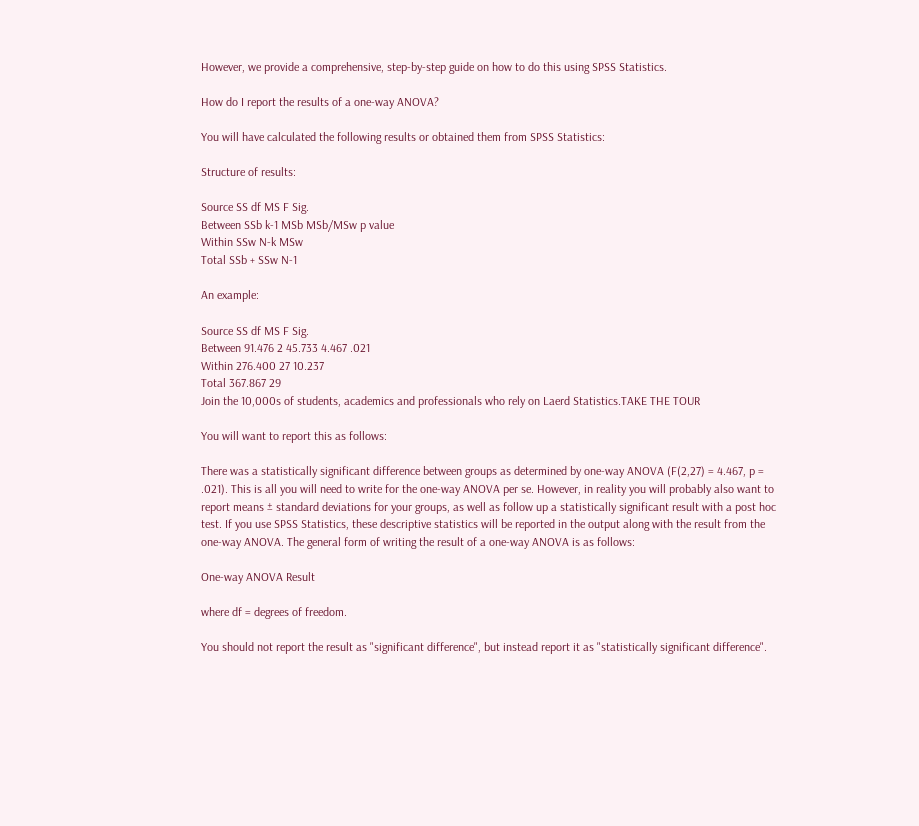However, we provide a comprehensive, step-by-step guide on how to do this using SPSS Statistics.

How do I report the results of a one-way ANOVA?

You will have calculated the following results or obtained them from SPSS Statistics:

Structure of results:

Source SS df MS F Sig.
Between SSb k-1 MSb MSb/MSw p value
Within SSw N-k MSw
Total SSb + SSw N-1

An example:

Source SS df MS F Sig.
Between 91.476 2 45.733 4.467 .021
Within 276.400 27 10.237
Total 367.867 29
Join the 10,000s of students, academics and professionals who rely on Laerd Statistics.TAKE THE TOUR

You will want to report this as follows:

There was a statistically significant difference between groups as determined by one-way ANOVA (F(2,27) = 4.467, p = .021). This is all you will need to write for the one-way ANOVA per se. However, in reality you will probably also want to report means ± standard deviations for your groups, as well as follow up a statistically significant result with a post hoc test. If you use SPSS Statistics, these descriptive statistics will be reported in the output along with the result from the one-way ANOVA. The general form of writing the result of a one-way ANOVA is as follows:

One-way ANOVA Result

where df = degrees of freedom.

You should not report the result as "significant difference", but instead report it as "statistically significant difference".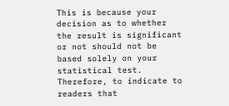This is because your decision as to whether the result is significant or not should not be based solely on your statistical test. Therefore, to indicate to readers that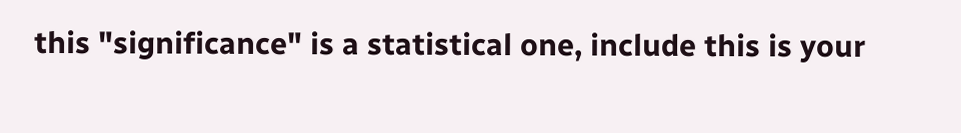this "significance" is a statistical one, include this is your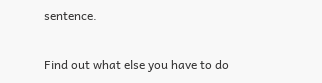sentence.

Find out what else you have to do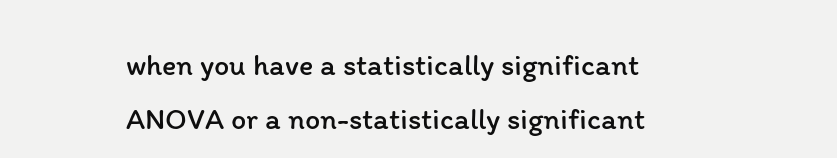when you have a statistically significant ANOVA or a non-statistically significant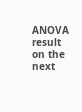ANOVA result on the next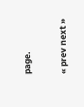page.

« prev next »